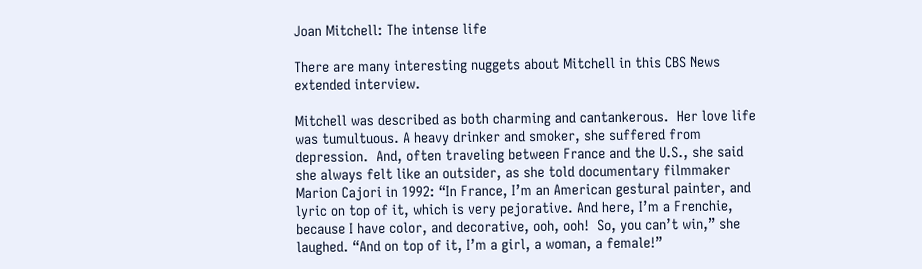Joan Mitchell: The intense life

There are many interesting nuggets about Mitchell in this CBS News extended interview.

Mitchell was described as both charming and cantankerous.  Her love life was tumultuous. A heavy drinker and smoker, she suffered from depression.  And, often traveling between France and the U.S., she said she always felt like an outsider, as she told documentary filmmaker Marion Cajori in 1992: “In France, I’m an American gestural painter, and lyric on top of it, which is very pejorative. And here, I’m a Frenchie, because I have color, and decorative, ooh, ooh!  So, you can’t win,” she laughed. “And on top of it, I’m a girl, a woman, a female!”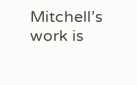Mitchell’s work is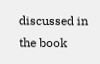discussed in the book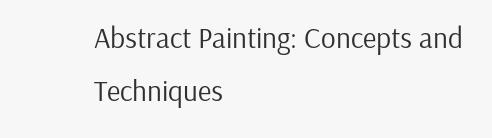Abstract Painting: Concepts and Techniques